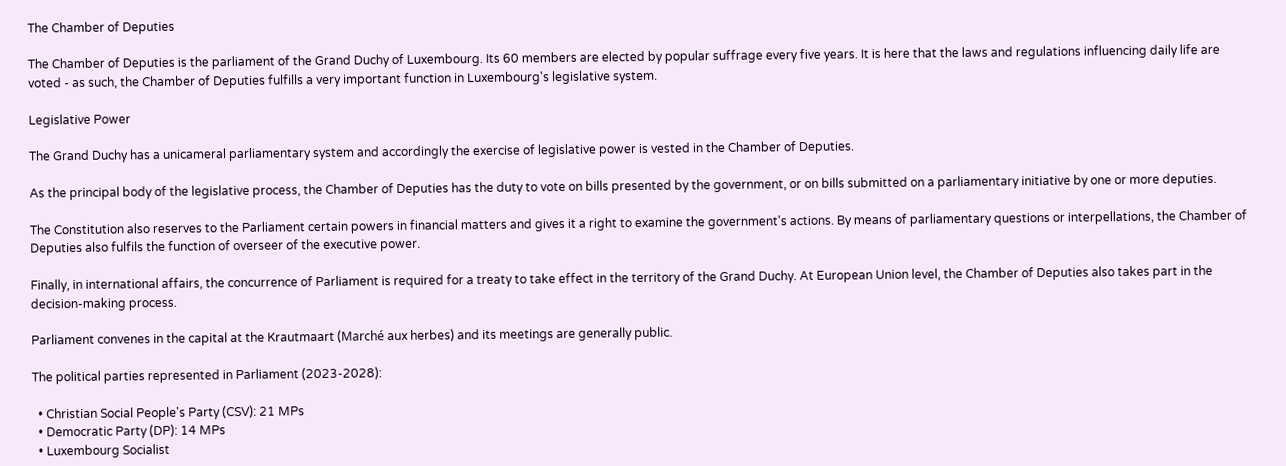The Chamber of Deputies

The Chamber of Deputies is the parliament of the Grand Duchy of Luxembourg. Its 60 members are elected by popular suffrage every five years. It is here that the laws and regulations influencing daily life are voted - as such, the Chamber of Deputies fulfills a very important function in Luxembourg's legislative system.

Legislative Power

The Grand Duchy has a unicameral parliamentary system and accordingly the exercise of legislative power is vested in the Chamber of Deputies.

As the principal body of the legislative process, the Chamber of Deputies has the duty to vote on bills presented by the government, or on bills submitted on a parliamentary initiative by one or more deputies.

The Constitution also reserves to the Parliament certain powers in financial matters and gives it a right to examine the government's actions. By means of parliamentary questions or interpellations, the Chamber of Deputies also fulfils the function of overseer of the executive power.

Finally, in international affairs, the concurrence of Parliament is required for a treaty to take effect in the territory of the Grand Duchy. At European Union level, the Chamber of Deputies also takes part in the decision-making process.

Parliament convenes in the capital at the Krautmaart (Marché aux herbes) and its meetings are generally public.

The political parties represented in Parliament (2023-2028):

  • Christian Social People's Party (CSV): 21 MPs
  • Democratic Party (DP): 14 MPs
  • Luxembourg Socialist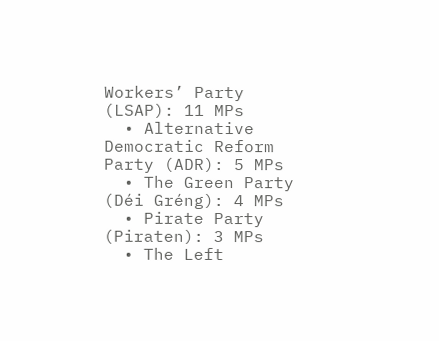Workers’ Party (LSAP): 11 MPs
  • Alternative Democratic Reform Party (ADR): 5 MPs
  • The Green Party (Déi Gréng): 4 MPs
  • Pirate Party (Piraten): 3 MPs
  • The Left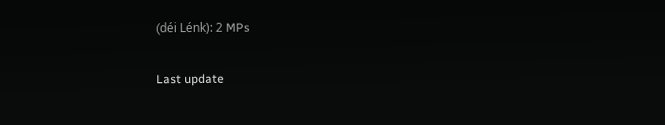(déi Lénk): 2 MPs

Last update